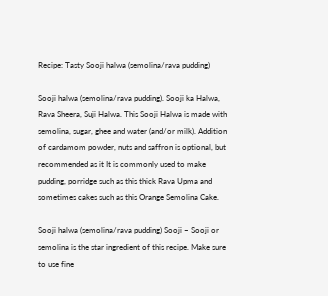Recipe: Tasty Sooji halwa (semolina/rava pudding)

Sooji halwa (semolina/rava pudding). Sooji ka Halwa, Rava Sheera, Suji Halwa. This Sooji Halwa is made with semolina, sugar, ghee and water (and/or milk). Addition of cardamom powder, nuts and saffron is optional, but recommended as it It is commonly used to make pudding, porridge such as this thick Rava Upma and sometimes cakes such as this Orange Semolina Cake.

Sooji halwa (semolina/rava pudding) Sooji – Sooji or semolina is the star ingredient of this recipe. Make sure to use fine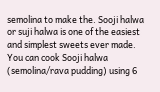semolina to make the. Sooji halwa or suji halwa is one of the easiest and simplest sweets ever made. You can cook Sooji halwa (semolina/rava pudding) using 6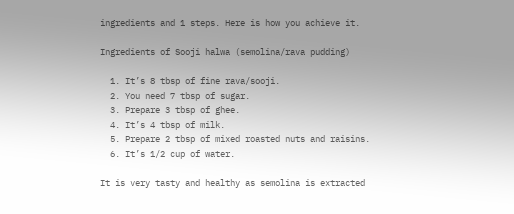ingredients and 1 steps. Here is how you achieve it.

Ingredients of Sooji halwa (semolina/rava pudding)

  1. It’s 8 tbsp of fine rava/sooji.
  2. You need 7 tbsp of sugar.
  3. Prepare 3 tbsp of ghee.
  4. It’s 4 tbsp of milk.
  5. Prepare 2 tbsp of mixed roasted nuts and raisins.
  6. It’s 1/2 cup of water.

It is very tasty and healthy as semolina is extracted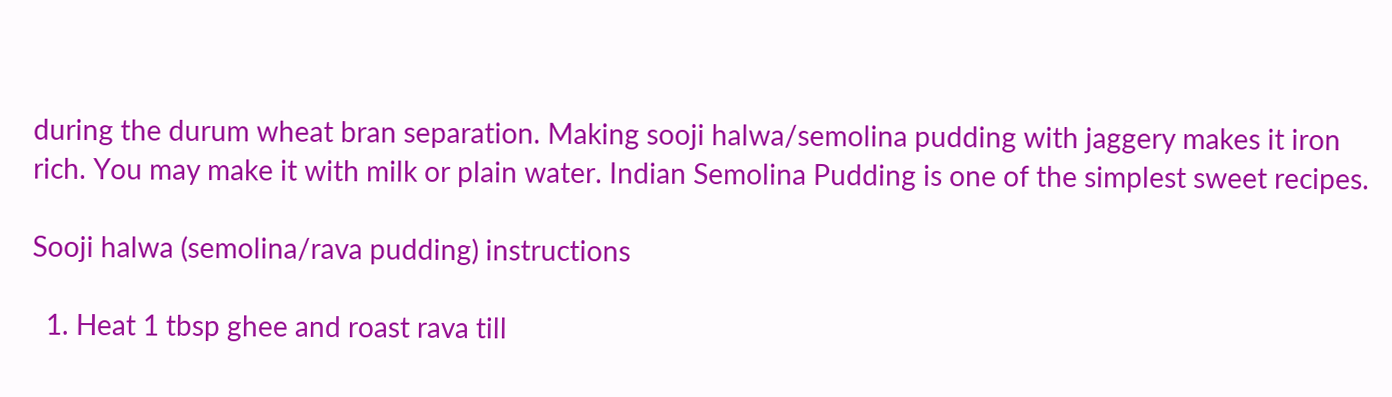during the durum wheat bran separation. Making sooji halwa/semolina pudding with jaggery makes it iron rich. You may make it with milk or plain water. Indian Semolina Pudding is one of the simplest sweet recipes.

Sooji halwa (semolina/rava pudding) instructions

  1. Heat 1 tbsp ghee and roast rava till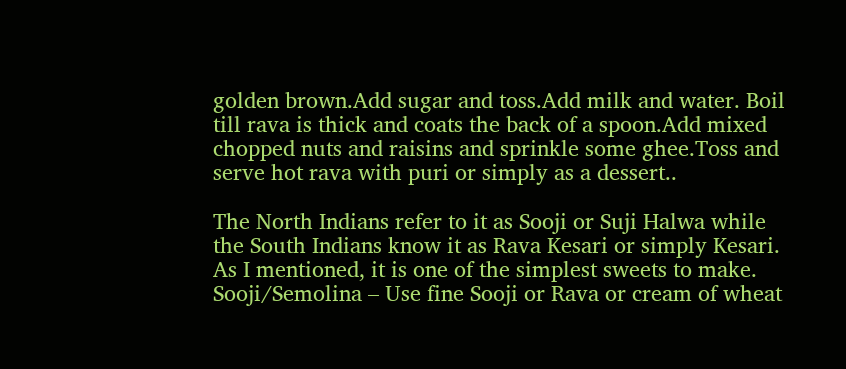golden brown.Add sugar and toss.Add milk and water. Boil till rava is thick and coats the back of a spoon.Add mixed chopped nuts and raisins and sprinkle some ghee.Toss and serve hot rava with puri or simply as a dessert..

The North Indians refer to it as Sooji or Suji Halwa while the South Indians know it as Rava Kesari or simply Kesari. As I mentioned, it is one of the simplest sweets to make. Sooji/Semolina – Use fine Sooji or Rava or cream of wheat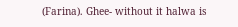(Farina). Ghee- without it halwa is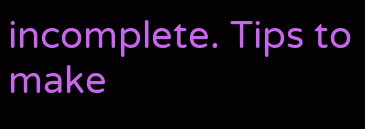incomplete. Tips to make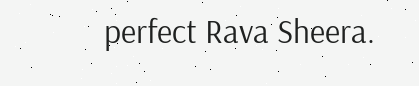perfect Rava Sheera.